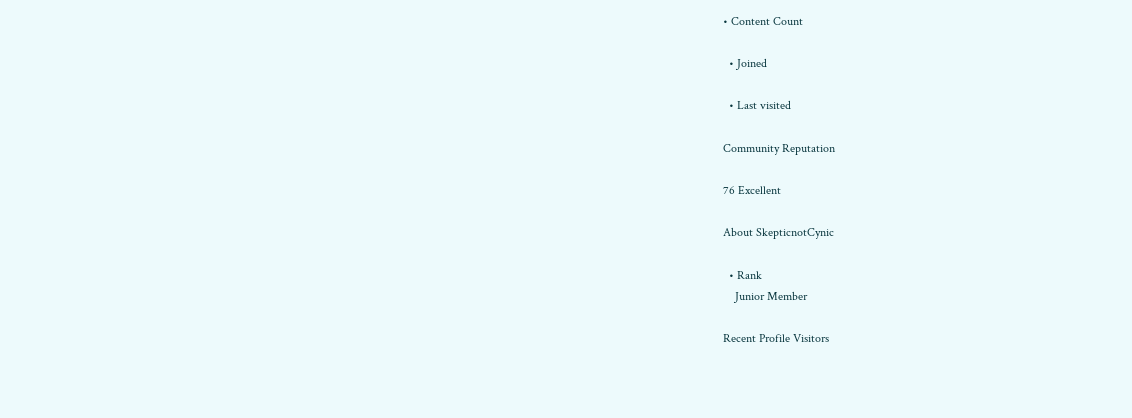• Content Count

  • Joined

  • Last visited

Community Reputation

76 Excellent

About SkepticnotCynic

  • Rank
    Junior Member

Recent Profile Visitors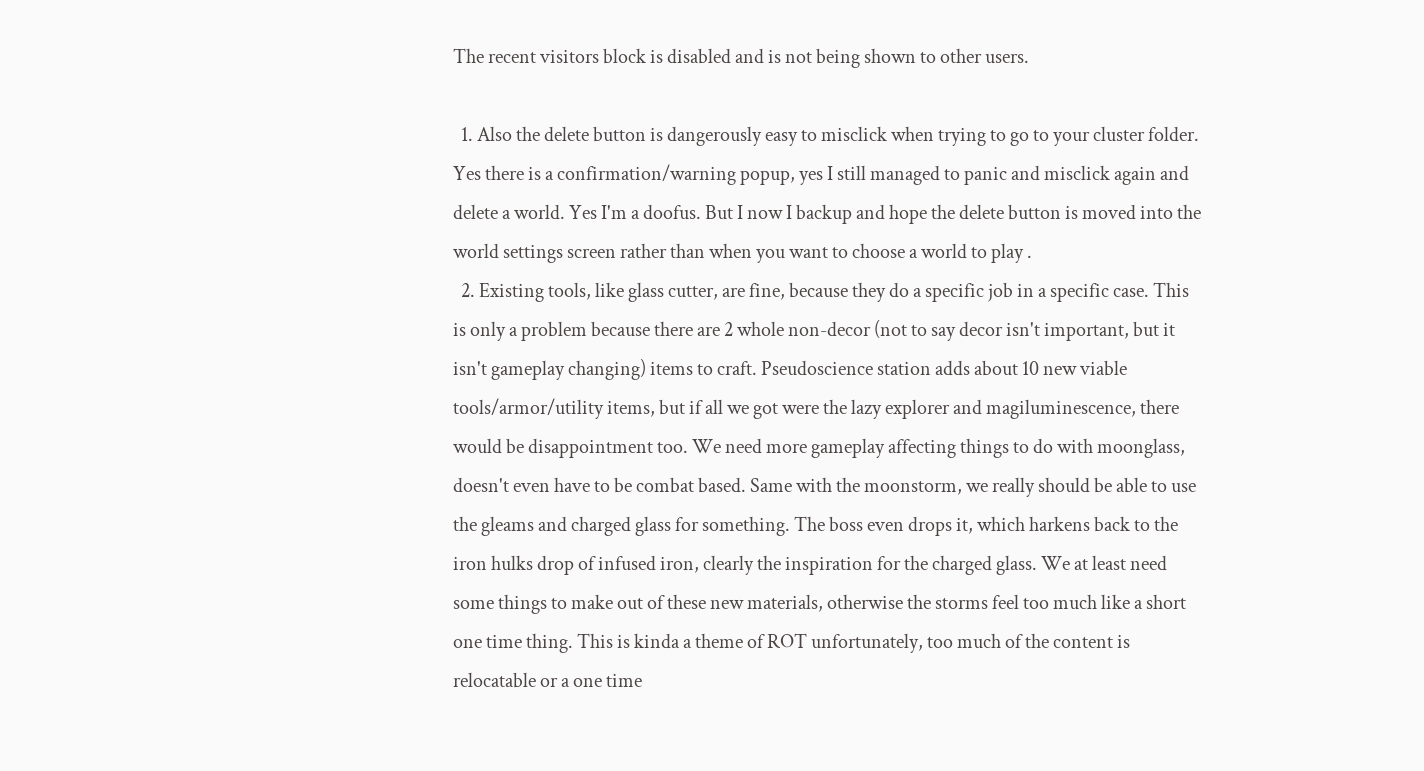The recent visitors block is disabled and is not being shown to other users.

  1. Also the delete button is dangerously easy to misclick when trying to go to your cluster folder. Yes there is a confirmation/warning popup, yes I still managed to panic and misclick again and delete a world. Yes I'm a doofus. But I now I backup and hope the delete button is moved into the world settings screen rather than when you want to choose a world to play .
  2. Existing tools, like glass cutter, are fine, because they do a specific job in a specific case. This is only a problem because there are 2 whole non-decor (not to say decor isn't important, but it isn't gameplay changing) items to craft. Pseudoscience station adds about 10 new viable tools/armor/utility items, but if all we got were the lazy explorer and magiluminescence, there would be disappointment too. We need more gameplay affecting things to do with moonglass, doesn't even have to be combat based. Same with the moonstorm, we really should be able to use the gleams and charged glass for something. The boss even drops it, which harkens back to the iron hulks drop of infused iron, clearly the inspiration for the charged glass. We at least need some things to make out of these new materials, otherwise the storms feel too much like a short one time thing. This is kinda a theme of ROT unfortunately, too much of the content is relocatable or a one time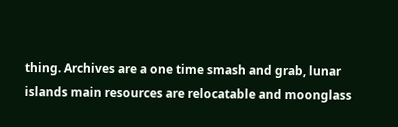thing. Archives are a one time smash and grab, lunar islands main resources are relocatable and moonglass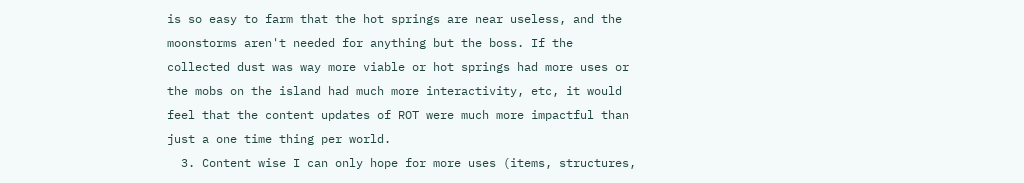is so easy to farm that the hot springs are near useless, and the moonstorms aren't needed for anything but the boss. If the collected dust was way more viable or hot springs had more uses or the mobs on the island had much more interactivity, etc, it would feel that the content updates of ROT were much more impactful than just a one time thing per world.
  3. Content wise I can only hope for more uses (items, structures,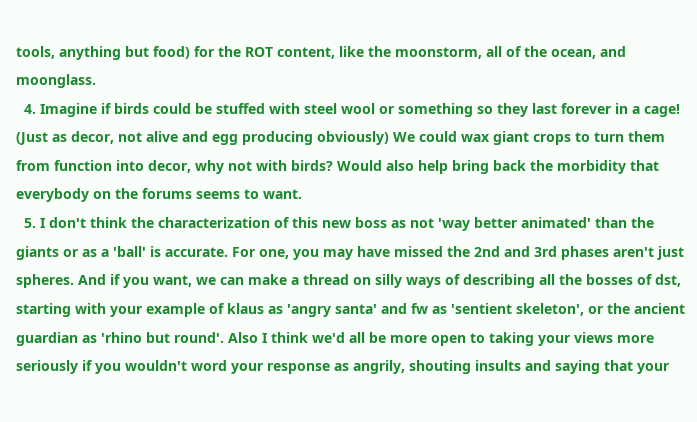tools, anything but food) for the ROT content, like the moonstorm, all of the ocean, and moonglass.
  4. Imagine if birds could be stuffed with steel wool or something so they last forever in a cage! (Just as decor, not alive and egg producing obviously) We could wax giant crops to turn them from function into decor, why not with birds? Would also help bring back the morbidity that everybody on the forums seems to want.
  5. I don't think the characterization of this new boss as not 'way better animated' than the giants or as a 'ball' is accurate. For one, you may have missed the 2nd and 3rd phases aren't just spheres. And if you want, we can make a thread on silly ways of describing all the bosses of dst, starting with your example of klaus as 'angry santa' and fw as 'sentient skeleton', or the ancient guardian as 'rhino but round'. Also I think we'd all be more open to taking your views more seriously if you wouldn't word your response as angrily, shouting insults and saying that your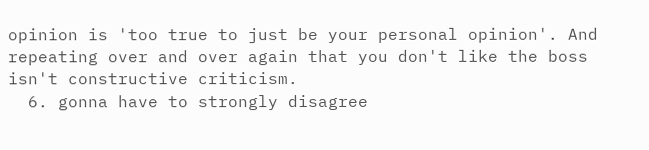opinion is 'too true to just be your personal opinion'. And repeating over and over again that you don't like the boss isn't constructive criticism.
  6. gonna have to strongly disagree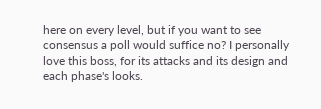here on every level, but if you want to see consensus a poll would suffice no? I personally love this boss, for its attacks and its design and each phase's looks.